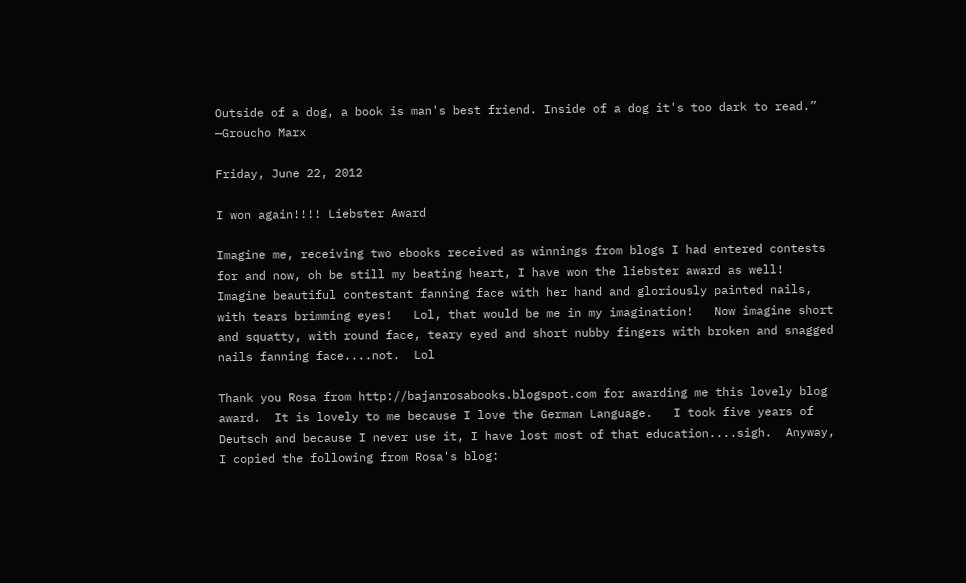Outside of a dog, a book is man's best friend. Inside of a dog it's too dark to read.” —Groucho Marx

Friday, June 22, 2012

I won again!!!! Liebster Award

Imagine me, receiving two ebooks received as winnings from blogs I had entered contests for and now, oh be still my beating heart, I have won the liebster award as well!   Imagine beautiful contestant fanning face with her hand and gloriously painted nails, with tears brimming eyes!   Lol, that would be me in my imagination!   Now imagine short and squatty, with round face, teary eyed and short nubby fingers with broken and snagged nails fanning face....not.  Lol

Thank you Rosa from http://bajanrosabooks.blogspot.com for awarding me this lovely blog award.  It is lovely to me because I love the German Language.   I took five years of Deutsch and because I never use it, I have lost most of that education....sigh.  Anyway, I copied the following from Rosa's blog: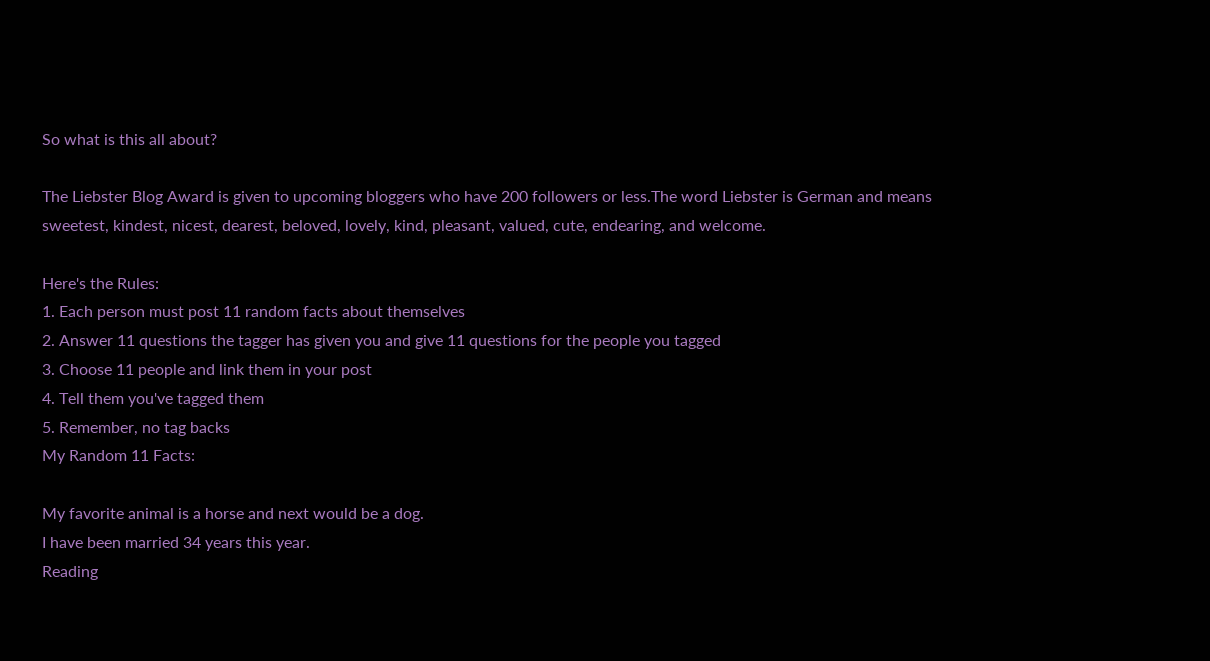So what is this all about?

The Liebster Blog Award is given to upcoming bloggers who have 200 followers or less.The word Liebster is German and means sweetest, kindest, nicest, dearest, beloved, lovely, kind, pleasant, valued, cute, endearing, and welcome.

Here's the Rules:
1. Each person must post 11 random facts about themselves
2. Answer 11 questions the tagger has given you and give 11 questions for the people you tagged
3. Choose 11 people and link them in your post
4. Tell them you've tagged them
5. Remember, no tag backs
My Random 11 Facts:

My favorite animal is a horse and next would be a dog.
I have been married 34 years this year.
Reading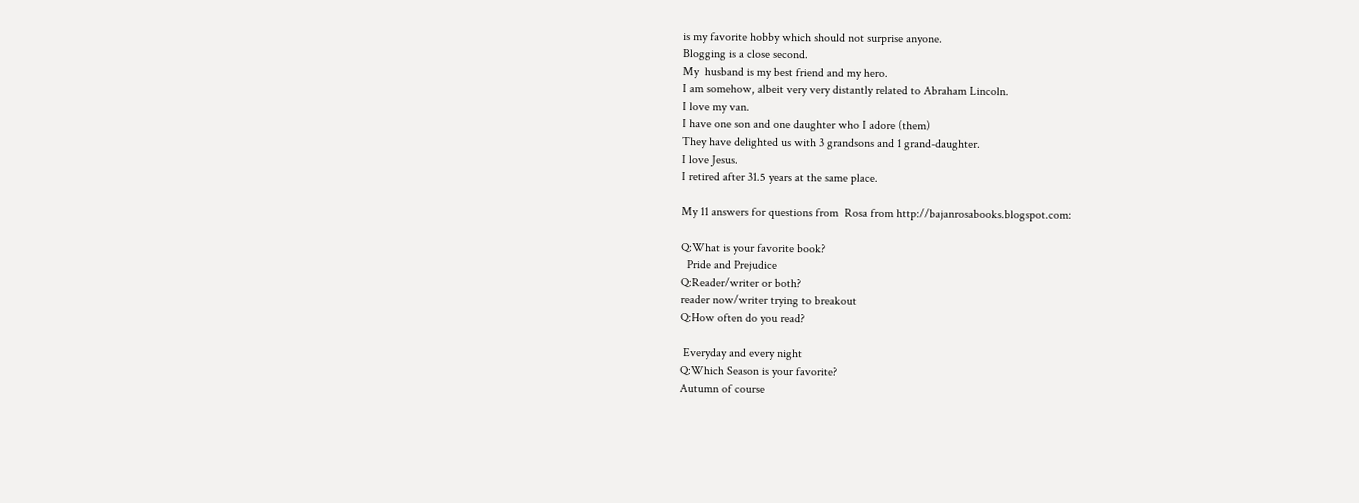is my favorite hobby which should not surprise anyone.
Blogging is a close second.
My  husband is my best friend and my hero.
I am somehow, albeit very very distantly related to Abraham Lincoln.
I love my van.
I have one son and one daughter who I adore (them)
They have delighted us with 3 grandsons and 1 grand-daughter.
I love Jesus.
I retired after 31.5 years at the same place.

My 11 answers for questions from  Rosa from http://bajanrosabooks.blogspot.com:

Q:What is your favorite book?
  Pride and Prejudice
Q:Reader/writer or both?
reader now/writer trying to breakout
Q:How often do you read?

 Everyday and every night
Q:Which Season is your favorite?
Autumn of course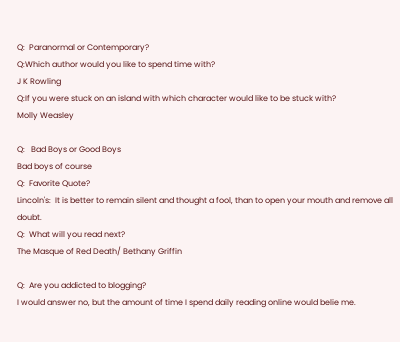Q:  Paranormal or Contemporary?
Q:Which author would you like to spend time with?
J K Rowling
Q:If you were stuck on an island with which character would like to be stuck with?
Molly Weasley

Q:   Bad Boys or Good Boys
Bad boys of course
Q:  Favorite Quote?
Lincoln's:  It is better to remain silent and thought a fool, than to open your mouth and remove all doubt.
Q:  What will you read next?
The Masque of Red Death/ Bethany Griffin

Q:  Are you addicted to blogging?
I would answer no, but the amount of time I spend daily reading online would belie me.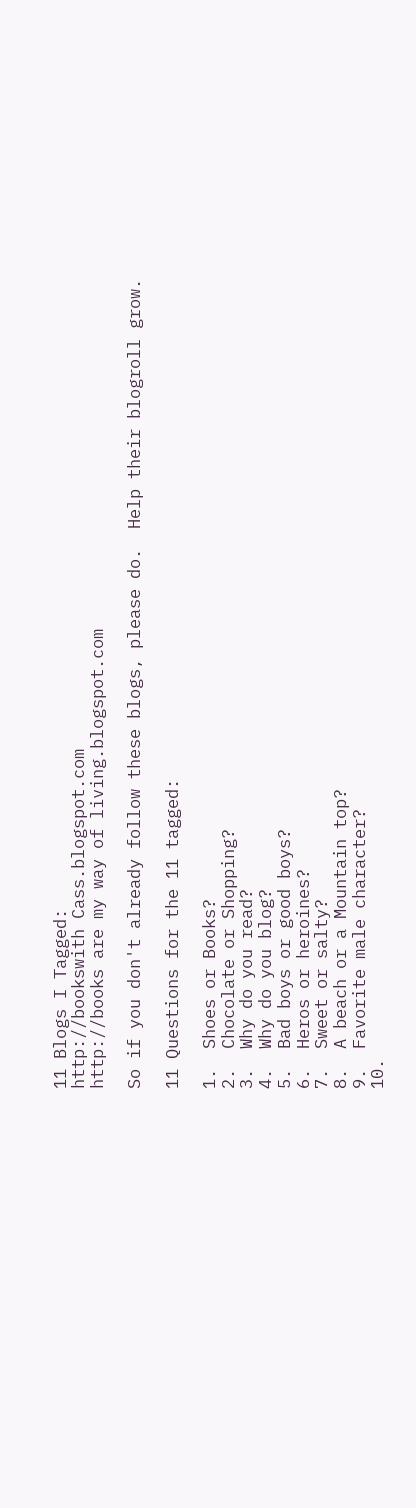11 Blogs I Tagged:
http://bookswith Cass.blogspot.com
http://books are my way of living.blogspot.com

So if you don't already follow these blogs, please do.  Help their blogroll grow.

11 Questions for the 11 tagged:

1.  Shoes or Books?
2.  Chocolate or Shopping?
3.  Why do you read?
4.  Why do you blog?
5.  Bad boys or good boys?
6.  Heros or heroines?
7.  Sweet or salty?
8.  A beach or a Mountain top?
9.  Favorite male character?
10.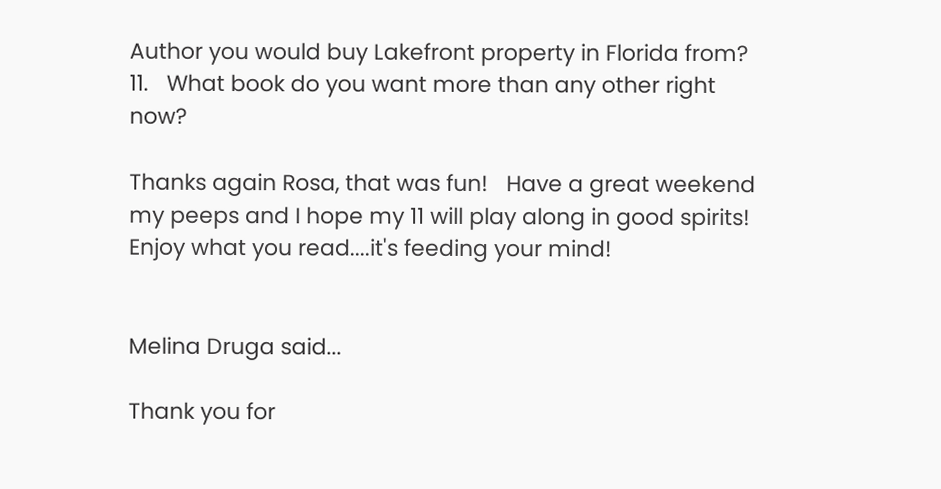Author you would buy Lakefront property in Florida from?
11.   What book do you want more than any other right now?

Thanks again Rosa, that was fun!   Have a great weekend my peeps and I hope my 11 will play along in good spirits!   Enjoy what you read....it's feeding your mind!


Melina Druga said...

Thank you for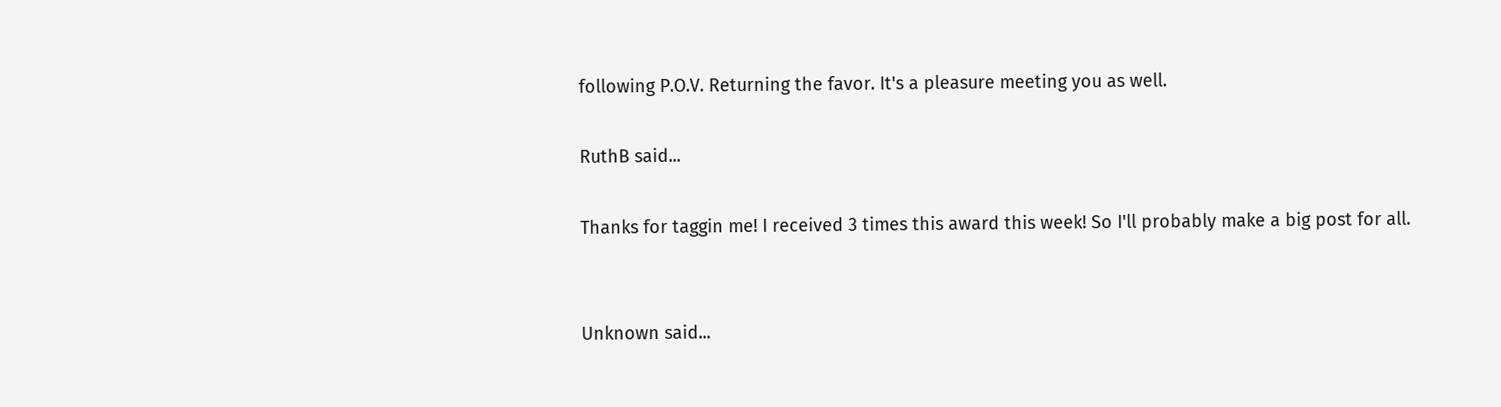following P.O.V. Returning the favor. It's a pleasure meeting you as well.

RuthB said...

Thanks for taggin me! I received 3 times this award this week! So I'll probably make a big post for all.


Unknown said...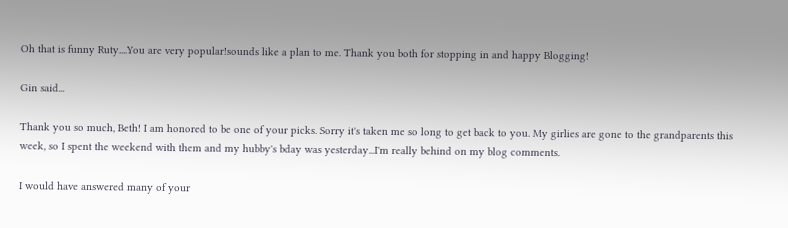Oh that is funny Ruty....You are very popular!sounds like a plan to me. Thank you both for stopping in and happy Blogging!

Gin said...

Thank you so much, Beth! I am honored to be one of your picks. Sorry it's taken me so long to get back to you. My girlies are gone to the grandparents this week, so I spent the weekend with them and my hubby's bday was yesterday...I'm really behind on my blog comments.

I would have answered many of your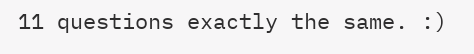11 questions exactly the same. :)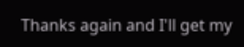Thanks again and I'll get my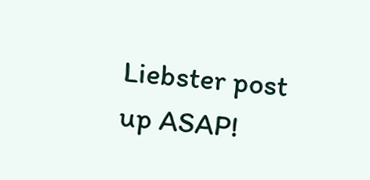Liebster post up ASAP!